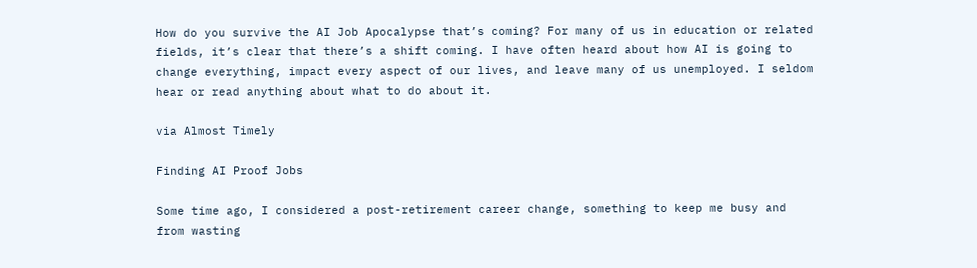How do you survive the AI Job Apocalypse that’s coming? For many of us in education or related fields, it’s clear that there’s a shift coming. I have often heard about how AI is going to change everything, impact every aspect of our lives, and leave many of us unemployed. I seldom hear or read anything about what to do about it.

via Almost Timely

Finding AI Proof Jobs

Some time ago, I considered a post-retirement career change, something to keep me busy and from wasting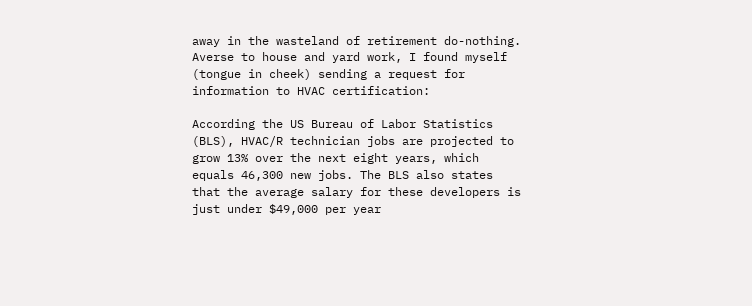away in the wasteland of retirement do-nothing. Averse to house and yard work, I found myself (tongue in cheek) sending a request for information to HVAC certification:

According the US Bureau of Labor Statistics (BLS), HVAC/R technician jobs are projected to grow 13% over the next eight years, which equals 46,300 new jobs. The BLS also states that the average salary for these developers is just under $49,000 per year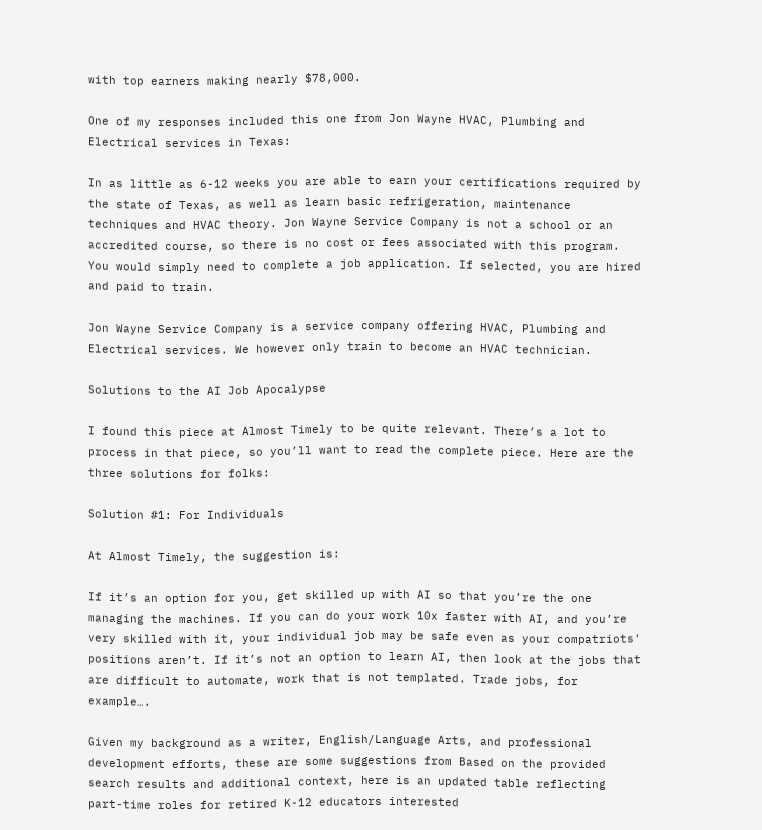with top earners making nearly $78,000.

One of my responses included this one from Jon Wayne HVAC, Plumbing and Electrical services in Texas:

In as little as 6-12 weeks you are able to earn your certifications required by the state of Texas, as well as learn basic refrigeration, maintenance techniques and HVAC theory. Jon Wayne Service Company is not a school or an accredited course, so there is no cost or fees associated with this program. You would simply need to complete a job application. If selected, you are hired and paid to train.

Jon Wayne Service Company is a service company offering HVAC, Plumbing and Electrical services. We however only train to become an HVAC technician.

Solutions to the AI Job Apocalypse

I found this piece at Almost Timely to be quite relevant. There’s a lot to process in that piece, so you’ll want to read the complete piece. Here are the three solutions for folks:

Solution #1: For Individuals

At Almost Timely, the suggestion is:

If it’s an option for you, get skilled up with AI so that you’re the one managing the machines. If you can do your work 10x faster with AI, and you’re very skilled with it, your individual job may be safe even as your compatriots' positions aren’t. If it’s not an option to learn AI, then look at the jobs that are difficult to automate, work that is not templated. Trade jobs, for example….

Given my background as a writer, English/Language Arts, and professional development efforts, these are some suggestions from Based on the provided search results and additional context, here is an updated table reflecting part-time roles for retired K-12 educators interested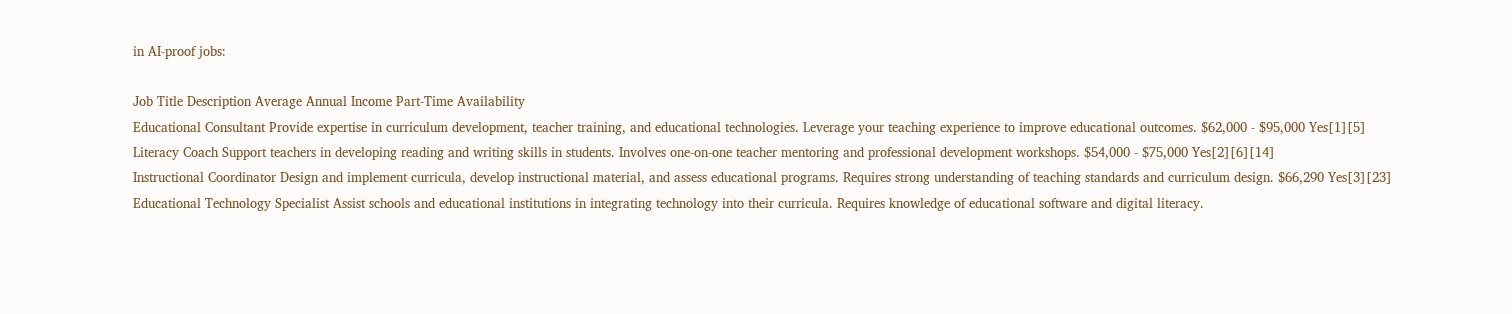in AI-proof jobs:

Job Title Description Average Annual Income Part-Time Availability
Educational Consultant Provide expertise in curriculum development, teacher training, and educational technologies. Leverage your teaching experience to improve educational outcomes. $62,000 - $95,000 Yes[1][5]
Literacy Coach Support teachers in developing reading and writing skills in students. Involves one-on-one teacher mentoring and professional development workshops. $54,000 - $75,000 Yes[2][6][14]
Instructional Coordinator Design and implement curricula, develop instructional material, and assess educational programs. Requires strong understanding of teaching standards and curriculum design. $66,290 Yes[3][23]
Educational Technology Specialist Assist schools and educational institutions in integrating technology into their curricula. Requires knowledge of educational software and digital literacy.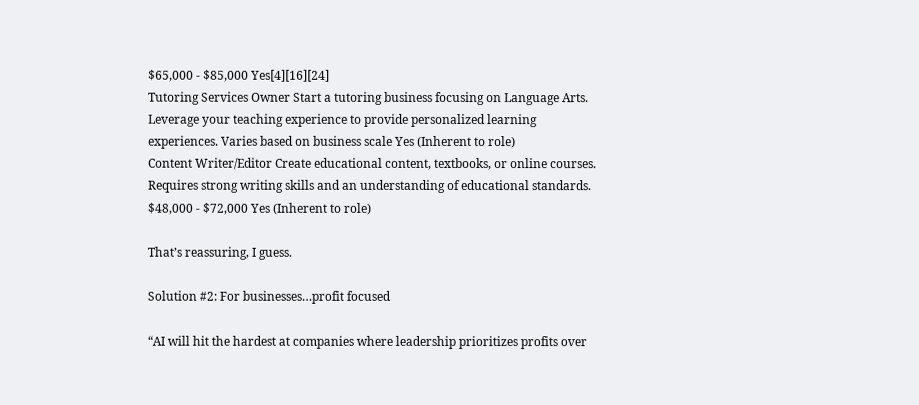$65,000 - $85,000 Yes[4][16][24]
Tutoring Services Owner Start a tutoring business focusing on Language Arts. Leverage your teaching experience to provide personalized learning experiences. Varies based on business scale Yes (Inherent to role)
Content Writer/Editor Create educational content, textbooks, or online courses. Requires strong writing skills and an understanding of educational standards. $48,000 - $72,000 Yes (Inherent to role)

That’s reassuring, I guess.

Solution #2: For businesses…profit focused

“AI will hit the hardest at companies where leadership prioritizes profits over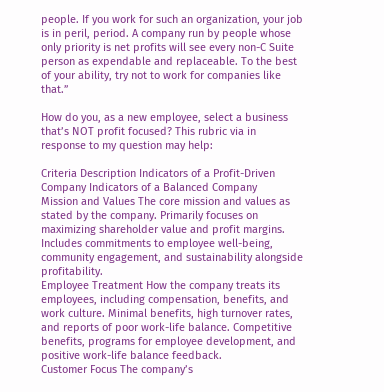people. If you work for such an organization, your job is in peril, period. A company run by people whose only priority is net profits will see every non-C Suite person as expendable and replaceable. To the best of your ability, try not to work for companies like that.”

How do you, as a new employee, select a business that’s NOT profit focused? This rubric via in response to my question may help:

Criteria Description Indicators of a Profit-Driven Company Indicators of a Balanced Company
Mission and Values The core mission and values as stated by the company. Primarily focuses on maximizing shareholder value and profit margins. Includes commitments to employee well-being, community engagement, and sustainability alongside profitability.
Employee Treatment How the company treats its employees, including compensation, benefits, and work culture. Minimal benefits, high turnover rates, and reports of poor work-life balance. Competitive benefits, programs for employee development, and positive work-life balance feedback.
Customer Focus The company’s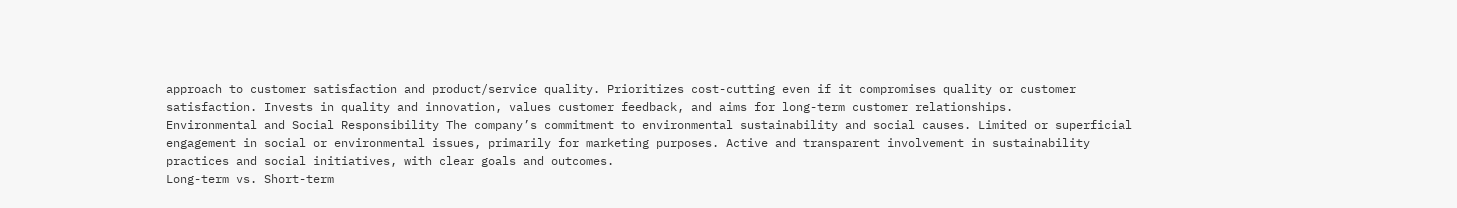approach to customer satisfaction and product/service quality. Prioritizes cost-cutting even if it compromises quality or customer satisfaction. Invests in quality and innovation, values customer feedback, and aims for long-term customer relationships.
Environmental and Social Responsibility The company’s commitment to environmental sustainability and social causes. Limited or superficial engagement in social or environmental issues, primarily for marketing purposes. Active and transparent involvement in sustainability practices and social initiatives, with clear goals and outcomes.
Long-term vs. Short-term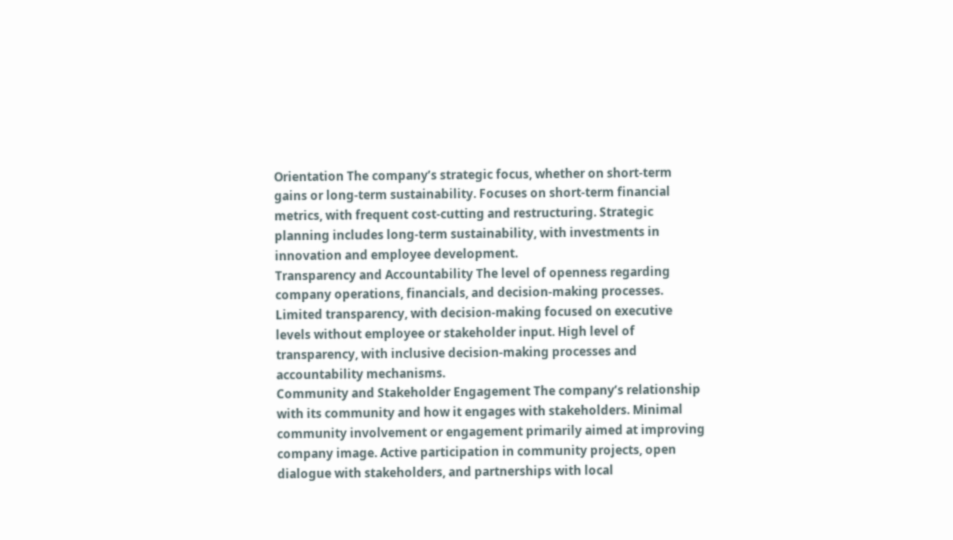Orientation The company’s strategic focus, whether on short-term gains or long-term sustainability. Focuses on short-term financial metrics, with frequent cost-cutting and restructuring. Strategic planning includes long-term sustainability, with investments in innovation and employee development.
Transparency and Accountability The level of openness regarding company operations, financials, and decision-making processes. Limited transparency, with decision-making focused on executive levels without employee or stakeholder input. High level of transparency, with inclusive decision-making processes and accountability mechanisms.
Community and Stakeholder Engagement The company’s relationship with its community and how it engages with stakeholders. Minimal community involvement or engagement primarily aimed at improving company image. Active participation in community projects, open dialogue with stakeholders, and partnerships with local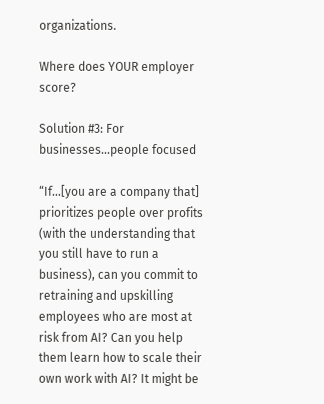organizations.

Where does YOUR employer score?

Solution #3: For businesses…people focused

“If…[you are a company that] prioritizes people over profits (with the understanding that you still have to run a business), can you commit to retraining and upskilling employees who are most at risk from AI? Can you help them learn how to scale their own work with AI? It might be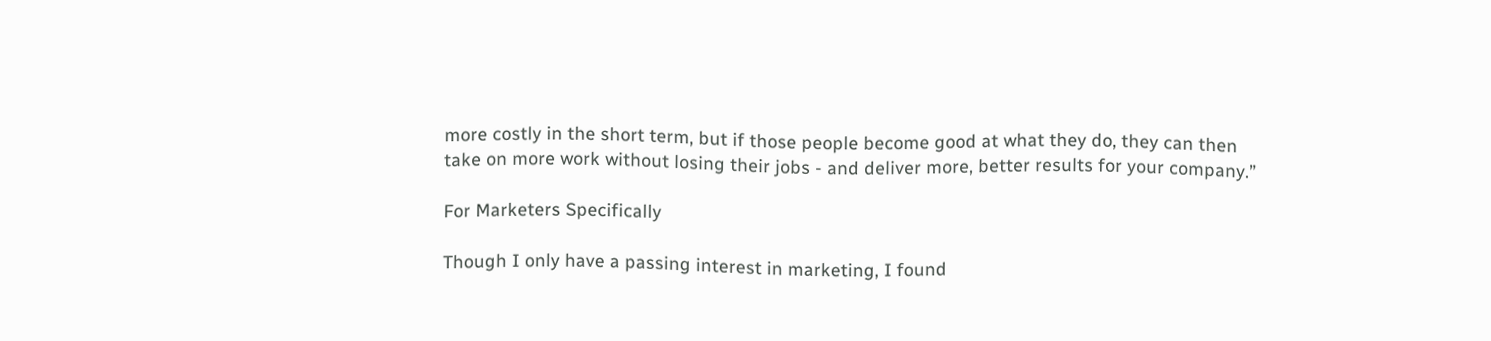more costly in the short term, but if those people become good at what they do, they can then take on more work without losing their jobs - and deliver more, better results for your company.”

For Marketers Specifically

Though I only have a passing interest in marketing, I found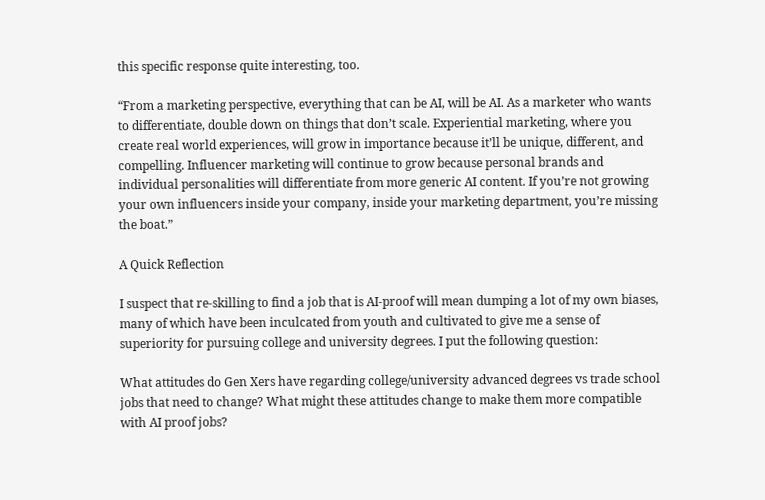this specific response quite interesting, too.

“From a marketing perspective, everything that can be AI, will be AI. As a marketer who wants to differentiate, double down on things that don’t scale. Experiential marketing, where you create real world experiences, will grow in importance because it’ll be unique, different, and compelling. Influencer marketing will continue to grow because personal brands and individual personalities will differentiate from more generic AI content. If you’re not growing your own influencers inside your company, inside your marketing department, you’re missing the boat.”

A Quick Reflection

I suspect that re-skilling to find a job that is AI-proof will mean dumping a lot of my own biases, many of which have been inculcated from youth and cultivated to give me a sense of superiority for pursuing college and university degrees. I put the following question:

What attitudes do Gen Xers have regarding college/university advanced degrees vs trade school jobs that need to change? What might these attitudes change to make them more compatible with AI proof jobs?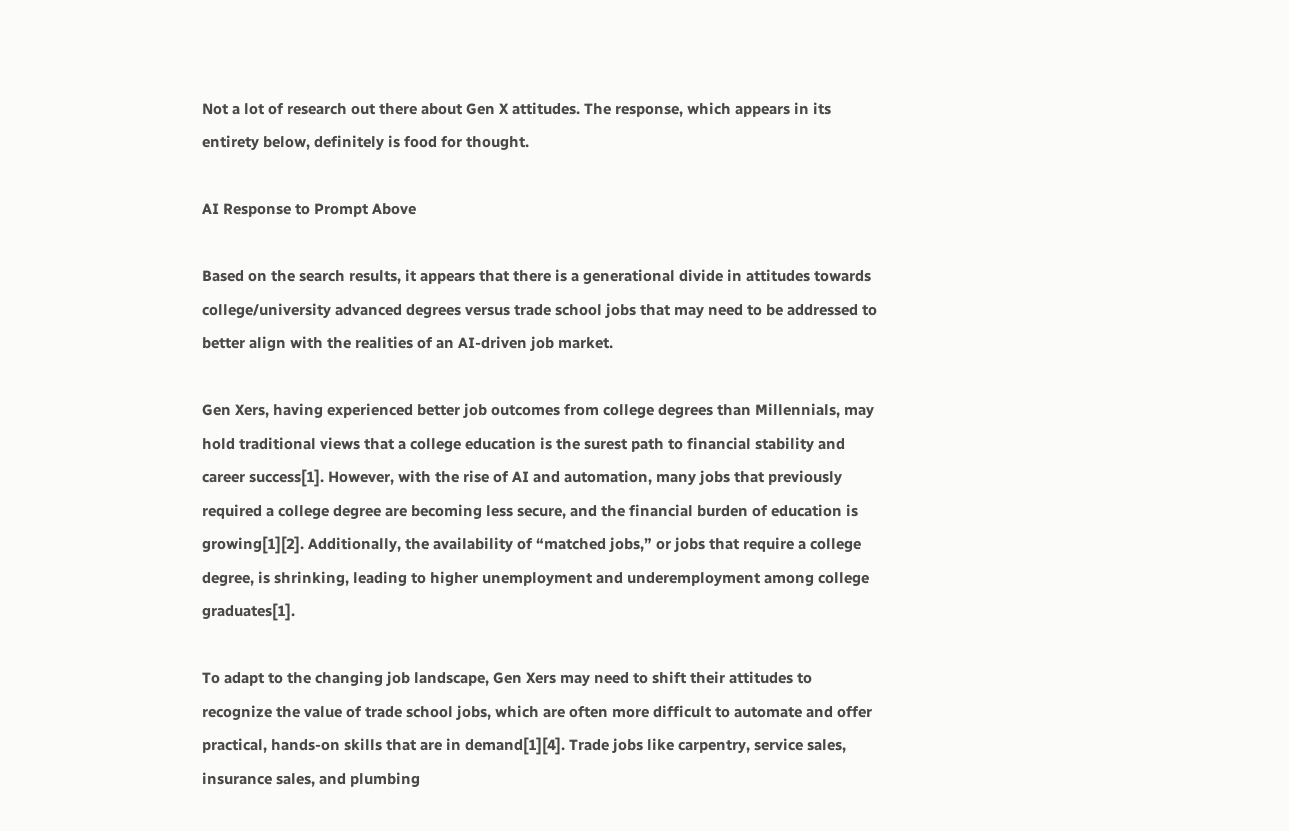Not a lot of research out there about Gen X attitudes. The response, which appears in its entirety below, definitely is food for thought.

AI Response to Prompt Above

Based on the search results, it appears that there is a generational divide in attitudes towards college/university advanced degrees versus trade school jobs that may need to be addressed to better align with the realities of an AI-driven job market.

Gen Xers, having experienced better job outcomes from college degrees than Millennials, may hold traditional views that a college education is the surest path to financial stability and career success[1]. However, with the rise of AI and automation, many jobs that previously required a college degree are becoming less secure, and the financial burden of education is growing[1][2]. Additionally, the availability of “matched jobs,” or jobs that require a college degree, is shrinking, leading to higher unemployment and underemployment among college graduates[1].

To adapt to the changing job landscape, Gen Xers may need to shift their attitudes to recognize the value of trade school jobs, which are often more difficult to automate and offer practical, hands-on skills that are in demand[1][4]. Trade jobs like carpentry, service sales, insurance sales, and plumbing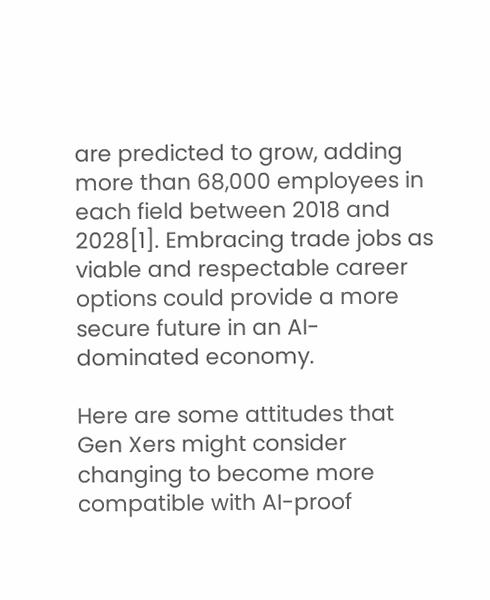are predicted to grow, adding more than 68,000 employees in each field between 2018 and 2028[1]. Embracing trade jobs as viable and respectable career options could provide a more secure future in an AI-dominated economy.

Here are some attitudes that Gen Xers might consider changing to become more compatible with AI-proof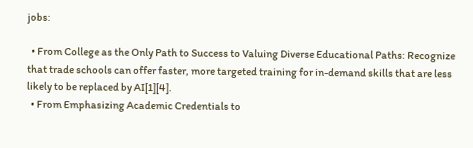jobs:

  • From College as the Only Path to Success to Valuing Diverse Educational Paths: Recognize that trade schools can offer faster, more targeted training for in-demand skills that are less likely to be replaced by AI[1][4].
  • From Emphasizing Academic Credentials to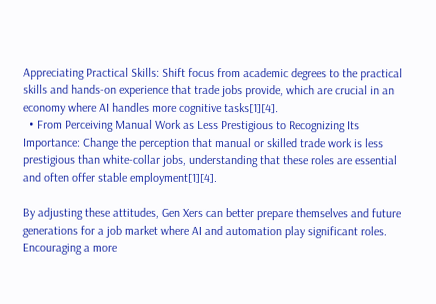Appreciating Practical Skills: Shift focus from academic degrees to the practical skills and hands-on experience that trade jobs provide, which are crucial in an economy where AI handles more cognitive tasks[1][4].
  • From Perceiving Manual Work as Less Prestigious to Recognizing Its Importance: Change the perception that manual or skilled trade work is less prestigious than white-collar jobs, understanding that these roles are essential and often offer stable employment[1][4].

By adjusting these attitudes, Gen Xers can better prepare themselves and future generations for a job market where AI and automation play significant roles. Encouraging a more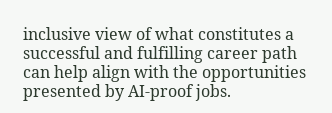inclusive view of what constitutes a successful and fulfilling career path can help align with the opportunities presented by AI-proof jobs.